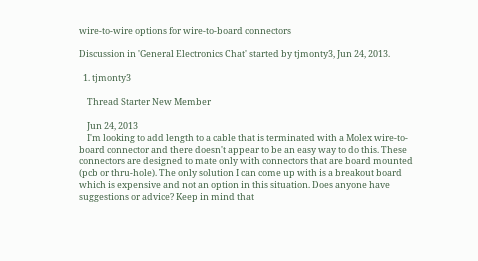wire-to-wire options for wire-to-board connectors

Discussion in 'General Electronics Chat' started by tjmonty3, Jun 24, 2013.

  1. tjmonty3

    Thread Starter New Member

    Jun 24, 2013
    I'm looking to add length to a cable that is terminated with a Molex wire-to-board connector and there doesn't appear to be an easy way to do this. These connectors are designed to mate only with connectors that are board mounted (pcb or thru-hole). The only solution I can come up with is a breakout board which is expensive and not an option in this situation. Does anyone have suggestions or advice? Keep in mind that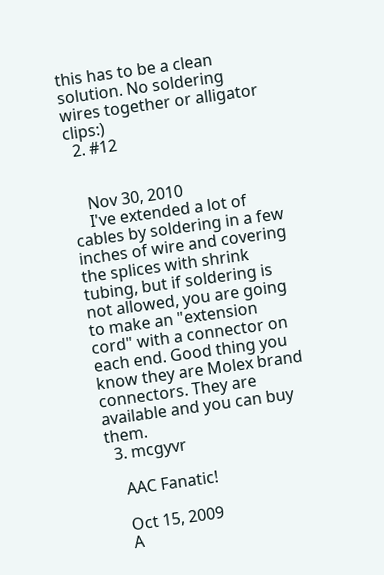this has to be a clean solution. No soldering wires together or alligator clips:)
  2. #12


    Nov 30, 2010
    I've extended a lot of cables by soldering in a few inches of wire and covering the splices with shrink tubing, but if soldering is not allowed, you are going to make an "extension cord" with a connector on each end. Good thing you know they are Molex brand connectors. They are available and you can buy them.
  3. mcgyvr

    AAC Fanatic!

    Oct 15, 2009
    A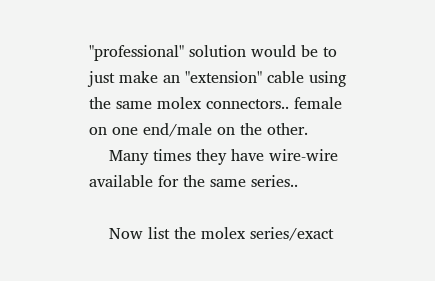"professional" solution would be to just make an "extension" cable using the same molex connectors.. female on one end/male on the other.
    Many times they have wire-wire available for the same series..

    Now list the molex series/exact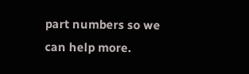part numbers so we can help more.